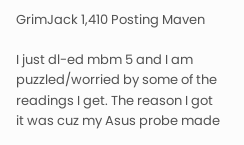GrimJack 1,410 Posting Maven

I just dl-ed mbm 5 and I am puzzled/worried by some of the readings I get. The reason I got it was cuz my Asus probe made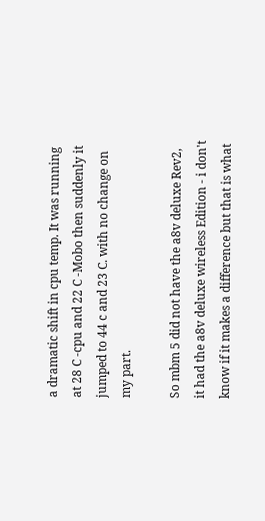a dramatic shift in cpu temp. It was running at 28 C -cpu and 22 C -Mobo then suddenly it jumped to 44 c and 23 C. with no change on my part.

So mbm 5 did not have the a8v deluxe Rev2, it had the a8v deluxe wireless Edition - i don't know if it makes a difference but that is what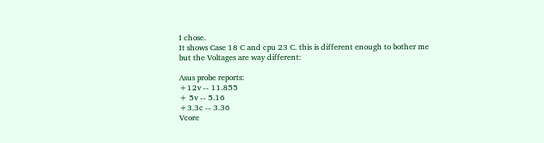I chose.
It shows Case 18 C and cpu 23 C. this is different enough to bother me but the Voltages are way different:

Asus probe reports:
+12v -- 11.855
+ 5v -- 5.16
+3.3c -- 3.36
Vcore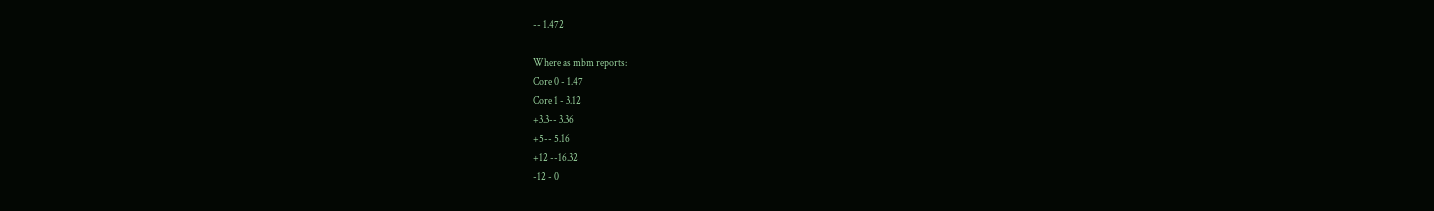-- 1.472

Where as mbm reports:
Core 0 - 1.47
Core 1 - 3.12
+3.3-- 3.36
+5-- 5.16
+12 --16.32
-12 - 0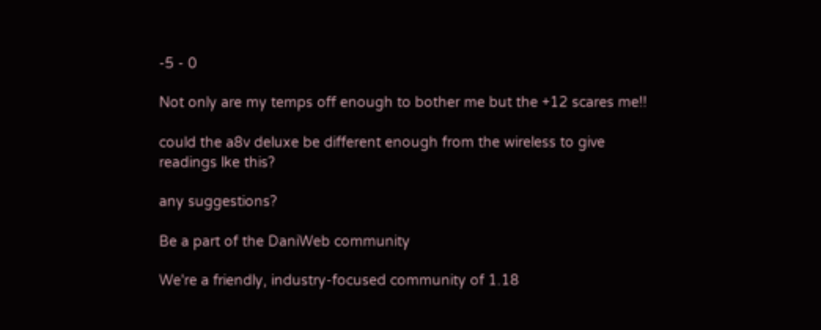-5 - 0

Not only are my temps off enough to bother me but the +12 scares me!!

could the a8v deluxe be different enough from the wireless to give readings lke this?

any suggestions?

Be a part of the DaniWeb community

We're a friendly, industry-focused community of 1.18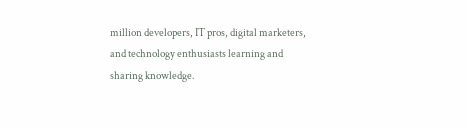million developers, IT pros, digital marketers, and technology enthusiasts learning and sharing knowledge.